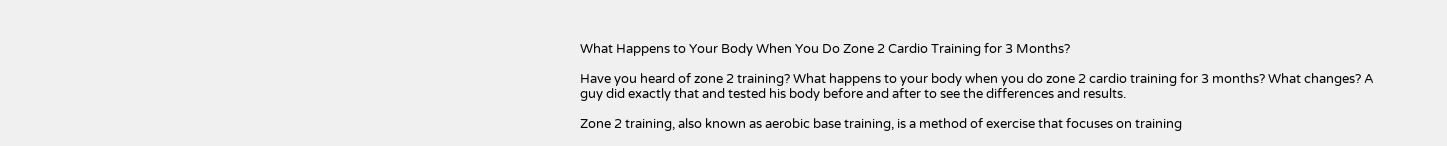What Happens to Your Body When You Do Zone 2 Cardio Training for 3 Months?

Have you heard of zone 2 training? What happens to your body when you do zone 2 cardio training for 3 months? What changes? A guy did exactly that and tested his body before and after to see the differences and results.

Zone 2 training, also known as aerobic base training, is a method of exercise that focuses on training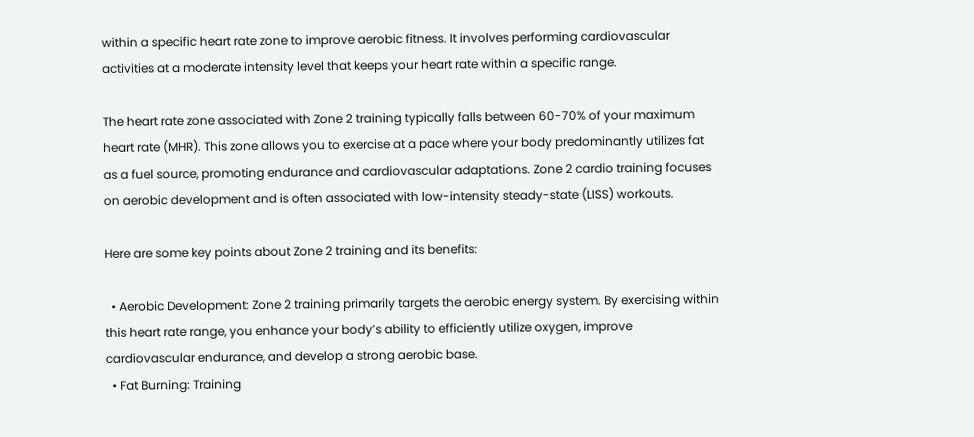within a specific heart rate zone to improve aerobic fitness. It involves performing cardiovascular activities at a moderate intensity level that keeps your heart rate within a specific range.

The heart rate zone associated with Zone 2 training typically falls between 60-70% of your maximum heart rate (MHR). This zone allows you to exercise at a pace where your body predominantly utilizes fat as a fuel source, promoting endurance and cardiovascular adaptations. Zone 2 cardio training focuses on aerobic development and is often associated with low-intensity steady-state (LISS) workouts.

Here are some key points about Zone 2 training and its benefits:

  • Aerobic Development: Zone 2 training primarily targets the aerobic energy system. By exercising within this heart rate range, you enhance your body’s ability to efficiently utilize oxygen, improve cardiovascular endurance, and develop a strong aerobic base.
  • Fat Burning: Training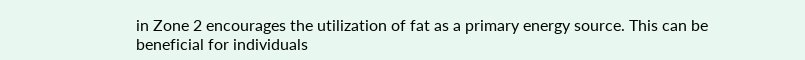in Zone 2 encourages the utilization of fat as a primary energy source. This can be beneficial for individuals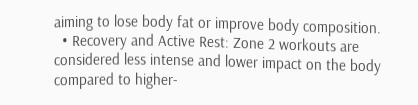aiming to lose body fat or improve body composition.
  • Recovery and Active Rest: Zone 2 workouts are considered less intense and lower impact on the body compared to higher-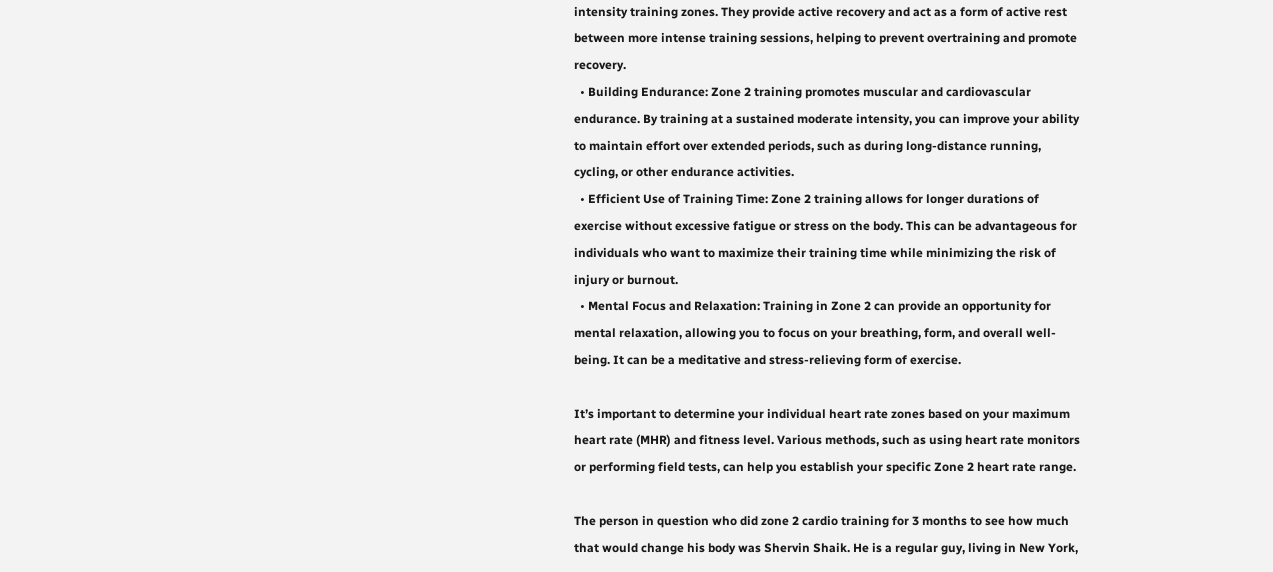intensity training zones. They provide active recovery and act as a form of active rest between more intense training sessions, helping to prevent overtraining and promote recovery.
  • Building Endurance: Zone 2 training promotes muscular and cardiovascular endurance. By training at a sustained moderate intensity, you can improve your ability to maintain effort over extended periods, such as during long-distance running, cycling, or other endurance activities.
  • Efficient Use of Training Time: Zone 2 training allows for longer durations of exercise without excessive fatigue or stress on the body. This can be advantageous for individuals who want to maximize their training time while minimizing the risk of injury or burnout.
  • Mental Focus and Relaxation: Training in Zone 2 can provide an opportunity for mental relaxation, allowing you to focus on your breathing, form, and overall well-being. It can be a meditative and stress-relieving form of exercise.

It’s important to determine your individual heart rate zones based on your maximum heart rate (MHR) and fitness level. Various methods, such as using heart rate monitors or performing field tests, can help you establish your specific Zone 2 heart rate range.

The person in question who did zone 2 cardio training for 3 months to see how much that would change his body was Shervin Shaik. He is a regular guy, living in New York,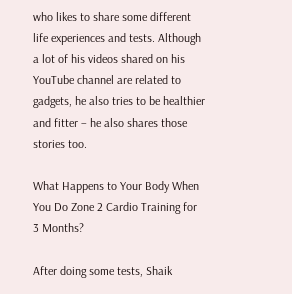who likes to share some different life experiences and tests. Although a lot of his videos shared on his YouTube channel are related to gadgets, he also tries to be healthier and fitter – he also shares those stories too.

What Happens to Your Body When You Do Zone 2 Cardio Training for 3 Months?

After doing some tests, Shaik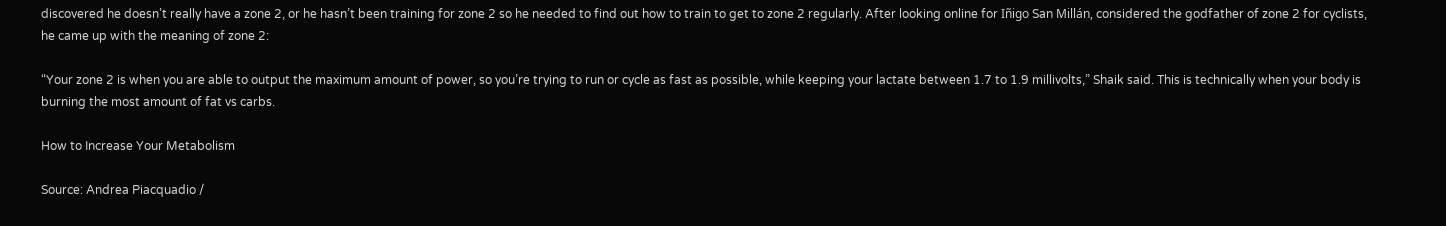discovered he doesn’t really have a zone 2, or he hasn’t been training for zone 2 so he needed to find out how to train to get to zone 2 regularly. After looking online for Iñigo San Millán, considered the godfather of zone 2 for cyclists, he came up with the meaning of zone 2:

“Your zone 2 is when you are able to output the maximum amount of power, so you’re trying to run or cycle as fast as possible, while keeping your lactate between 1.7 to 1.9 millivolts,” Shaik said. This is technically when your body is burning the most amount of fat vs carbs.

How to Increase Your Metabolism

Source: Andrea Piacquadio /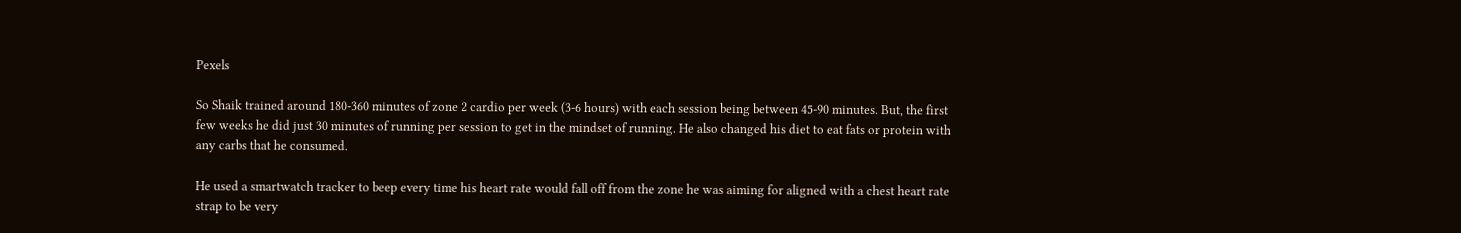Pexels

So Shaik trained around 180-360 minutes of zone 2 cardio per week (3-6 hours) with each session being between 45-90 minutes. But, the first few weeks he did just 30 minutes of running per session to get in the mindset of running. He also changed his diet to eat fats or protein with any carbs that he consumed.

He used a smartwatch tracker to beep every time his heart rate would fall off from the zone he was aiming for aligned with a chest heart rate strap to be very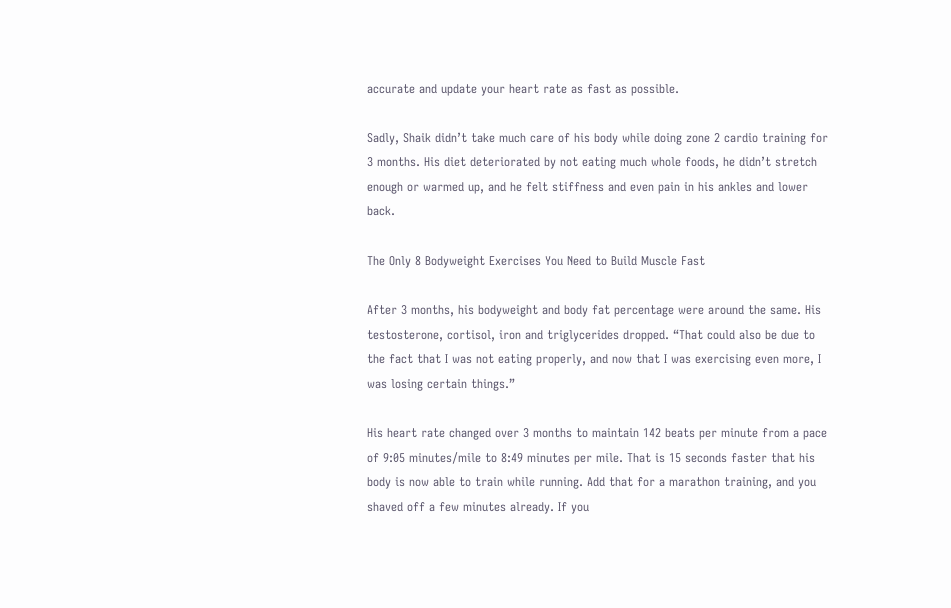accurate and update your heart rate as fast as possible.

Sadly, Shaik didn’t take much care of his body while doing zone 2 cardio training for 3 months. His diet deteriorated by not eating much whole foods, he didn’t stretch enough or warmed up, and he felt stiffness and even pain in his ankles and lower back.

The Only 8 Bodyweight Exercises You Need to Build Muscle Fast

After 3 months, his bodyweight and body fat percentage were around the same. His testosterone, cortisol, iron and triglycerides dropped. “That could also be due to the fact that I was not eating properly, and now that I was exercising even more, I was losing certain things.”

His heart rate changed over 3 months to maintain 142 beats per minute from a pace of 9:05 minutes/mile to 8:49 minutes per mile. That is 15 seconds faster that his body is now able to train while running. Add that for a marathon training, and you shaved off a few minutes already. If you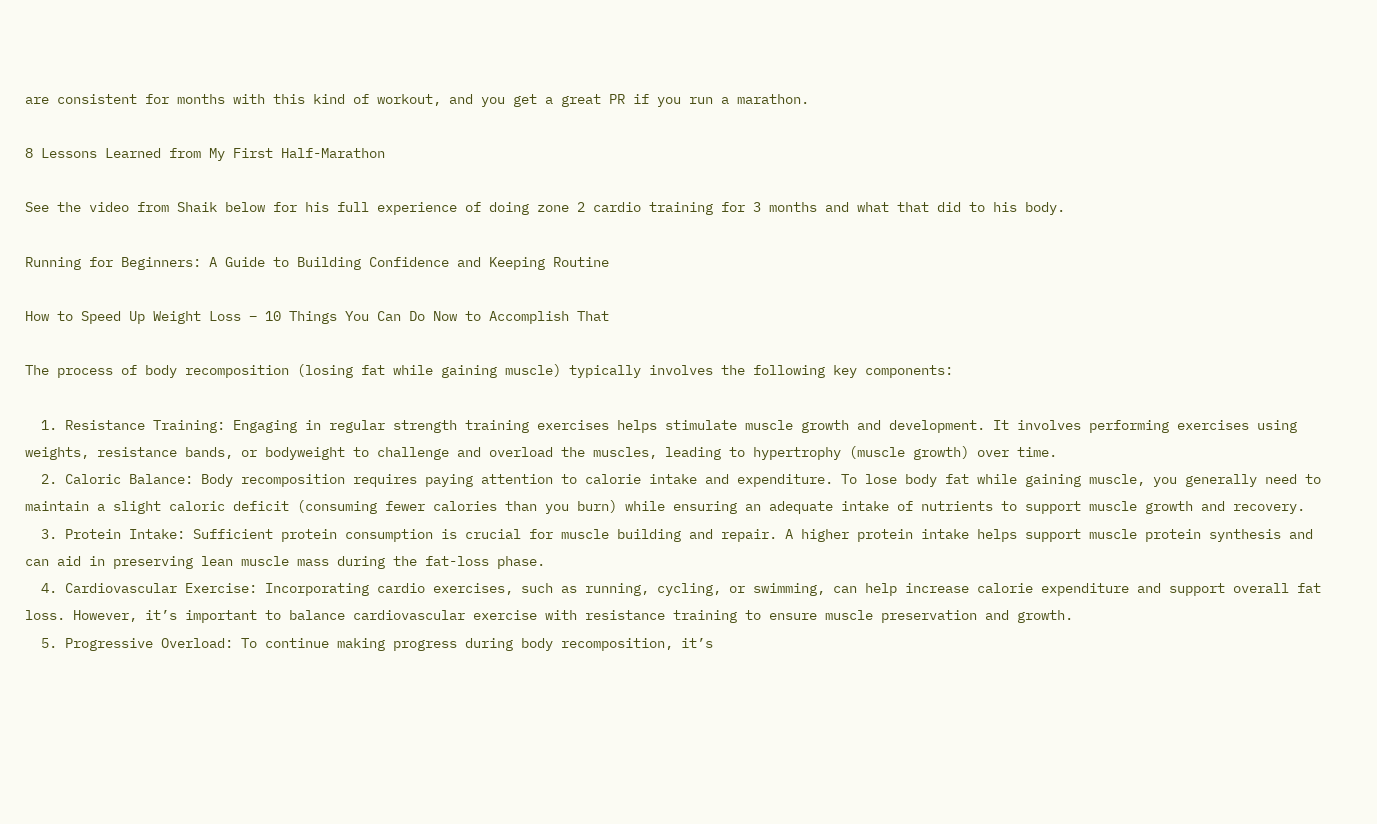are consistent for months with this kind of workout, and you get a great PR if you run a marathon.

8 Lessons Learned from My First Half-Marathon

See the video from Shaik below for his full experience of doing zone 2 cardio training for 3 months and what that did to his body.

Running for Beginners: A Guide to Building Confidence and Keeping Routine

How to Speed Up Weight Loss – 10 Things You Can Do Now to Accomplish That

The process of body recomposition (losing fat while gaining muscle) typically involves the following key components:

  1. Resistance Training: Engaging in regular strength training exercises helps stimulate muscle growth and development. It involves performing exercises using weights, resistance bands, or bodyweight to challenge and overload the muscles, leading to hypertrophy (muscle growth) over time.
  2. Caloric Balance: Body recomposition requires paying attention to calorie intake and expenditure. To lose body fat while gaining muscle, you generally need to maintain a slight caloric deficit (consuming fewer calories than you burn) while ensuring an adequate intake of nutrients to support muscle growth and recovery.
  3. Protein Intake: Sufficient protein consumption is crucial for muscle building and repair. A higher protein intake helps support muscle protein synthesis and can aid in preserving lean muscle mass during the fat-loss phase.
  4. Cardiovascular Exercise: Incorporating cardio exercises, such as running, cycling, or swimming, can help increase calorie expenditure and support overall fat loss. However, it’s important to balance cardiovascular exercise with resistance training to ensure muscle preservation and growth.
  5. Progressive Overload: To continue making progress during body recomposition, it’s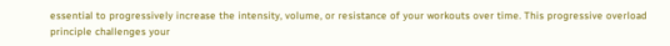essential to progressively increase the intensity, volume, or resistance of your workouts over time. This progressive overload principle challenges your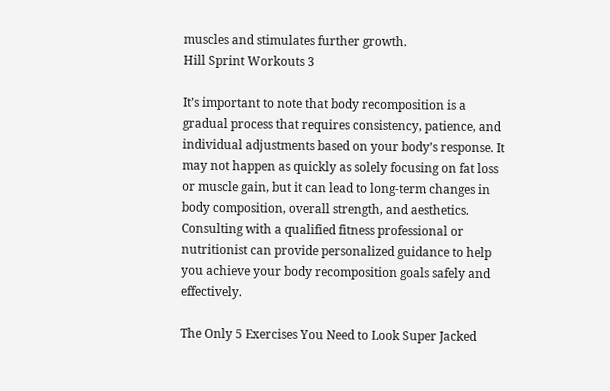muscles and stimulates further growth.
Hill Sprint Workouts 3

It’s important to note that body recomposition is a gradual process that requires consistency, patience, and individual adjustments based on your body’s response. It may not happen as quickly as solely focusing on fat loss or muscle gain, but it can lead to long-term changes in body composition, overall strength, and aesthetics. Consulting with a qualified fitness professional or nutritionist can provide personalized guidance to help you achieve your body recomposition goals safely and effectively.

The Only 5 Exercises You Need to Look Super Jacked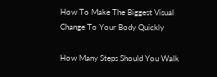How To Make The Biggest Visual Change To Your Body Quickly

How Many Steps Should You Walk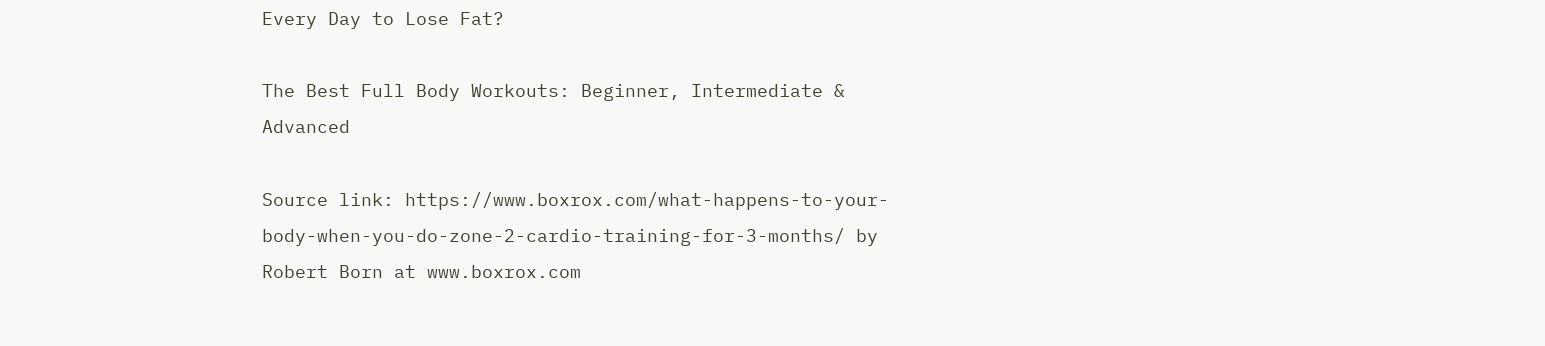Every Day to Lose Fat?

The Best Full Body Workouts: Beginner, Intermediate & Advanced

Source link: https://www.boxrox.com/what-happens-to-your-body-when-you-do-zone-2-cardio-training-for-3-months/ by Robert Born at www.boxrox.com